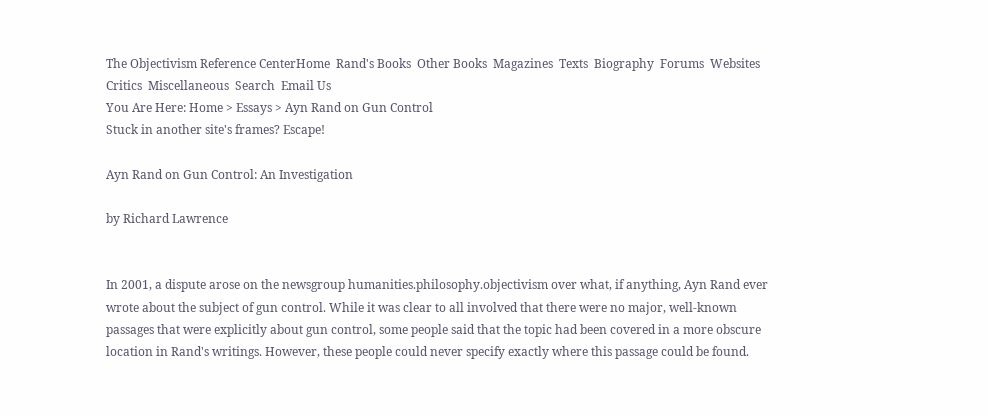The Objectivism Reference CenterHome  Rand's Books  Other Books  Magazines  Texts  Biography  Forums  Websites  Critics  Miscellaneous  Search  Email Us
You Are Here: Home > Essays > Ayn Rand on Gun Control
Stuck in another site's frames? Escape!

Ayn Rand on Gun Control: An Investigation

by Richard Lawrence


In 2001, a dispute arose on the newsgroup humanities.philosophy.objectivism over what, if anything, Ayn Rand ever wrote about the subject of gun control. While it was clear to all involved that there were no major, well-known passages that were explicitly about gun control, some people said that the topic had been covered in a more obscure location in Rand's writings. However, these people could never specify exactly where this passage could be found.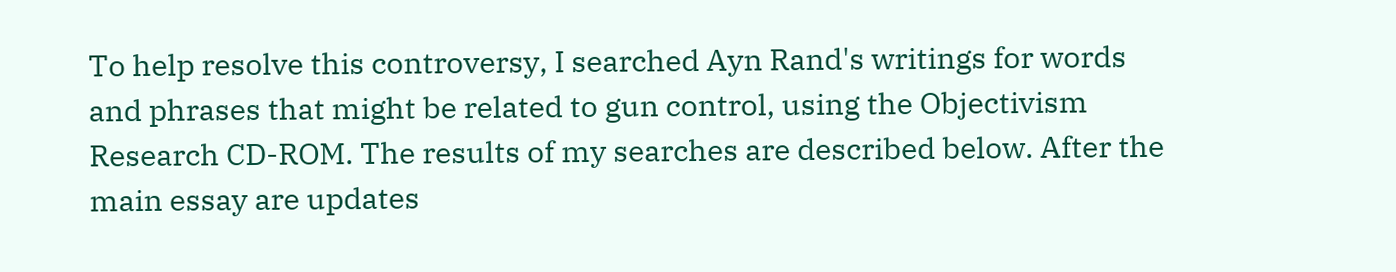To help resolve this controversy, I searched Ayn Rand's writings for words and phrases that might be related to gun control, using the Objectivism Research CD-ROM. The results of my searches are described below. After the main essay are updates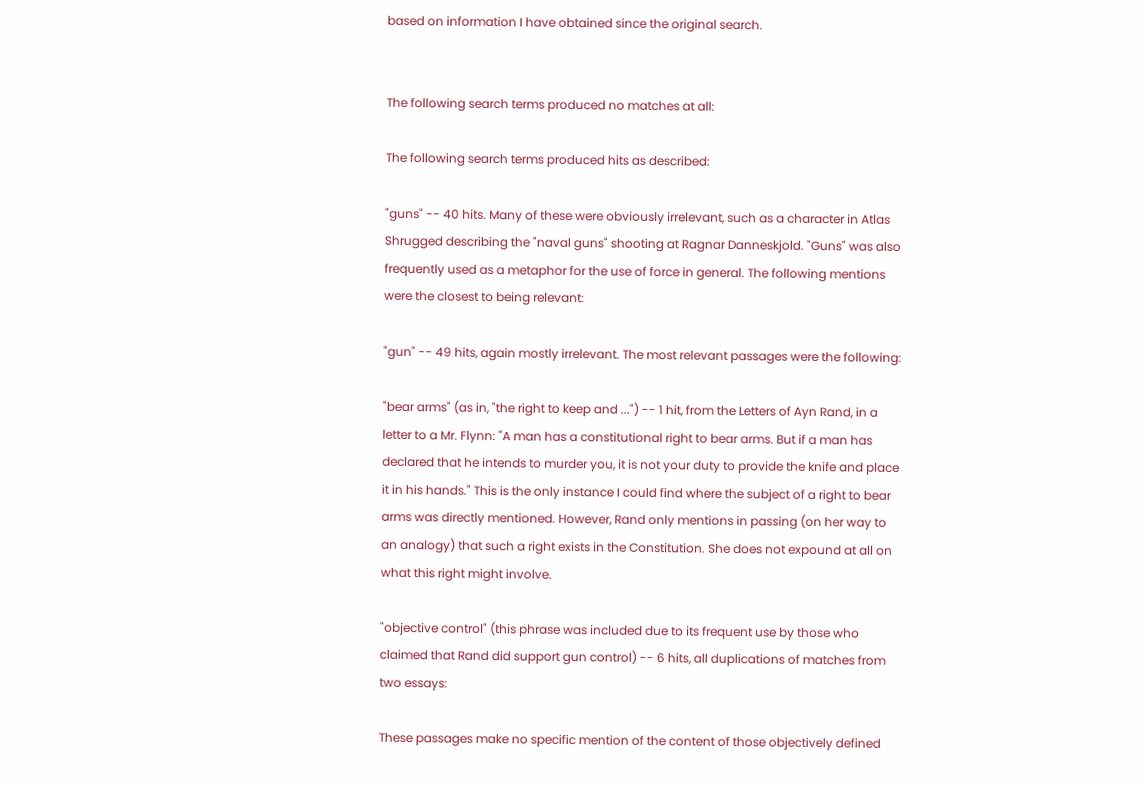based on information I have obtained since the original search.


The following search terms produced no matches at all:

The following search terms produced hits as described:

"guns" -- 40 hits. Many of these were obviously irrelevant, such as a character in Atlas Shrugged describing the "naval guns" shooting at Ragnar Danneskjold. "Guns" was also frequently used as a metaphor for the use of force in general. The following mentions were the closest to being relevant:

"gun" -- 49 hits, again mostly irrelevant. The most relevant passages were the following:

"bear arms" (as in, "the right to keep and ...") -- 1 hit, from the Letters of Ayn Rand, in a letter to a Mr. Flynn: "A man has a constitutional right to bear arms. But if a man has declared that he intends to murder you, it is not your duty to provide the knife and place it in his hands." This is the only instance I could find where the subject of a right to bear arms was directly mentioned. However, Rand only mentions in passing (on her way to an analogy) that such a right exists in the Constitution. She does not expound at all on what this right might involve.

"objective control" (this phrase was included due to its frequent use by those who claimed that Rand did support gun control) -- 6 hits, all duplications of matches from two essays:

These passages make no specific mention of the content of those objectively defined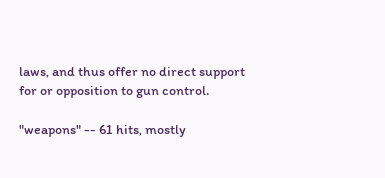laws, and thus offer no direct support for or opposition to gun control.

"weapons" -- 61 hits, mostly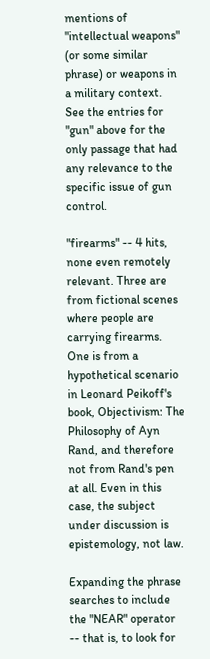mentions of "intellectual weapons" (or some similar phrase) or weapons in a military context. See the entries for "gun" above for the only passage that had any relevance to the specific issue of gun control.

"firearms" -- 4 hits, none even remotely relevant. Three are from fictional scenes where people are carrying firearms. One is from a hypothetical scenario in Leonard Peikoff's book, Objectivism: The Philosophy of Ayn Rand, and therefore not from Rand's pen at all. Even in this case, the subject under discussion is epistemology, not law.

Expanding the phrase searches to include the "NEAR" operator -- that is, to look for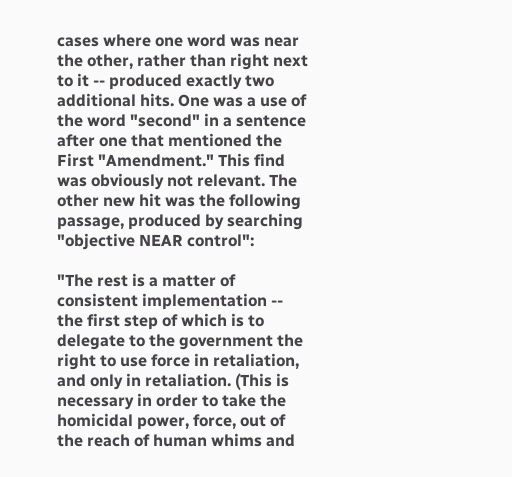cases where one word was near the other, rather than right next to it -- produced exactly two additional hits. One was a use of the word "second" in a sentence after one that mentioned the First "Amendment." This find was obviously not relevant. The other new hit was the following passage, produced by searching "objective NEAR control":

"The rest is a matter of consistent implementation -- the first step of which is to delegate to the government the right to use force in retaliation, and only in retaliation. (This is necessary in order to take the homicidal power, force, out of the reach of human whims and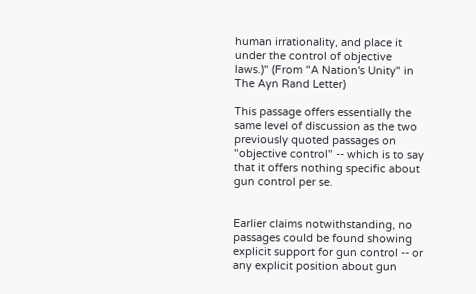human irrationality, and place it under the control of objective laws.)" (From "A Nation's Unity" in The Ayn Rand Letter)

This passage offers essentially the same level of discussion as the two previously quoted passages on "objective control" -- which is to say that it offers nothing specific about gun control per se.


Earlier claims notwithstanding, no passages could be found showing explicit support for gun control -- or any explicit position about gun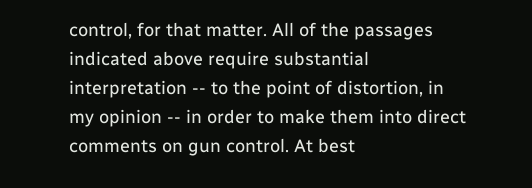control, for that matter. All of the passages indicated above require substantial interpretation -- to the point of distortion, in my opinion -- in order to make them into direct comments on gun control. At best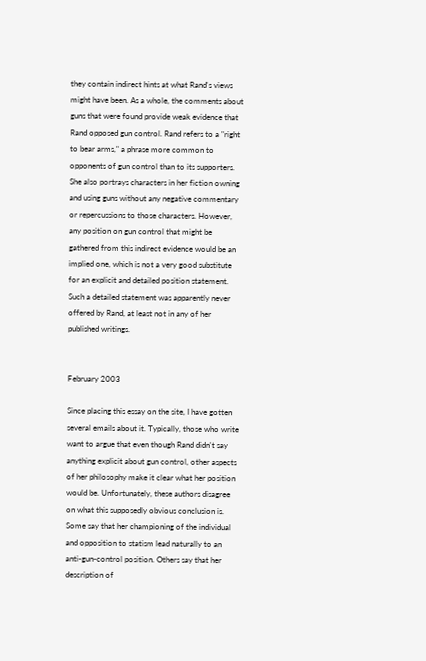they contain indirect hints at what Rand's views might have been. As a whole, the comments about guns that were found provide weak evidence that Rand opposed gun control. Rand refers to a "right to bear arms," a phrase more common to opponents of gun control than to its supporters. She also portrays characters in her fiction owning and using guns without any negative commentary or repercussions to those characters. However, any position on gun control that might be gathered from this indirect evidence would be an implied one, which is not a very good substitute for an explicit and detailed position statement. Such a detailed statement was apparently never offered by Rand, at least not in any of her published writings.


February 2003

Since placing this essay on the site, I have gotten several emails about it. Typically, those who write want to argue that even though Rand didn't say anything explicit about gun control, other aspects of her philosophy make it clear what her position would be. Unfortunately, these authors disagree on what this supposedly obvious conclusion is. Some say that her championing of the individual and opposition to statism lead naturally to an anti-gun-control position. Others say that her description of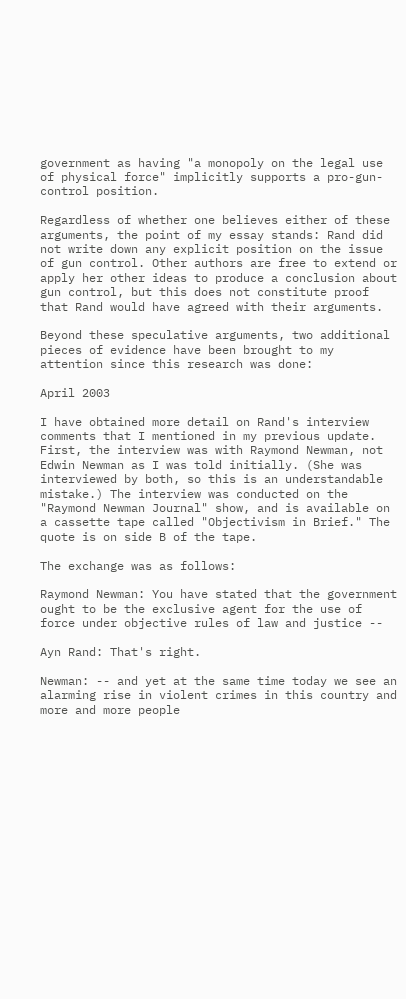government as having "a monopoly on the legal use of physical force" implicitly supports a pro-gun-control position.

Regardless of whether one believes either of these arguments, the point of my essay stands: Rand did not write down any explicit position on the issue of gun control. Other authors are free to extend or apply her other ideas to produce a conclusion about gun control, but this does not constitute proof that Rand would have agreed with their arguments.

Beyond these speculative arguments, two additional pieces of evidence have been brought to my attention since this research was done:

April 2003

I have obtained more detail on Rand's interview comments that I mentioned in my previous update. First, the interview was with Raymond Newman, not Edwin Newman as I was told initially. (She was interviewed by both, so this is an understandable mistake.) The interview was conducted on the "Raymond Newman Journal" show, and is available on a cassette tape called "Objectivism in Brief." The quote is on side B of the tape.

The exchange was as follows:

Raymond Newman: You have stated that the government ought to be the exclusive agent for the use of force under objective rules of law and justice --

Ayn Rand: That's right.

Newman: -- and yet at the same time today we see an alarming rise in violent crimes in this country and more and more people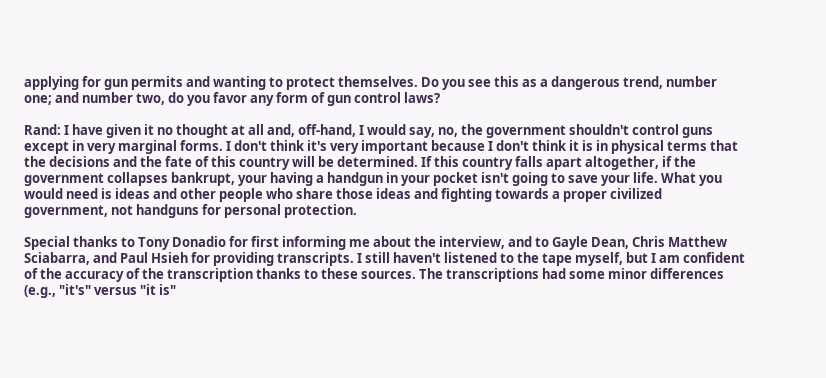applying for gun permits and wanting to protect themselves. Do you see this as a dangerous trend, number one; and number two, do you favor any form of gun control laws?

Rand: I have given it no thought at all and, off-hand, I would say, no, the government shouldn't control guns except in very marginal forms. I don't think it's very important because I don't think it is in physical terms that the decisions and the fate of this country will be determined. If this country falls apart altogether, if the government collapses bankrupt, your having a handgun in your pocket isn't going to save your life. What you would need is ideas and other people who share those ideas and fighting towards a proper civilized government, not handguns for personal protection.

Special thanks to Tony Donadio for first informing me about the interview, and to Gayle Dean, Chris Matthew Sciabarra, and Paul Hsieh for providing transcripts. I still haven't listened to the tape myself, but I am confident of the accuracy of the transcription thanks to these sources. The transcriptions had some minor differences (e.g., "it's" versus "it is"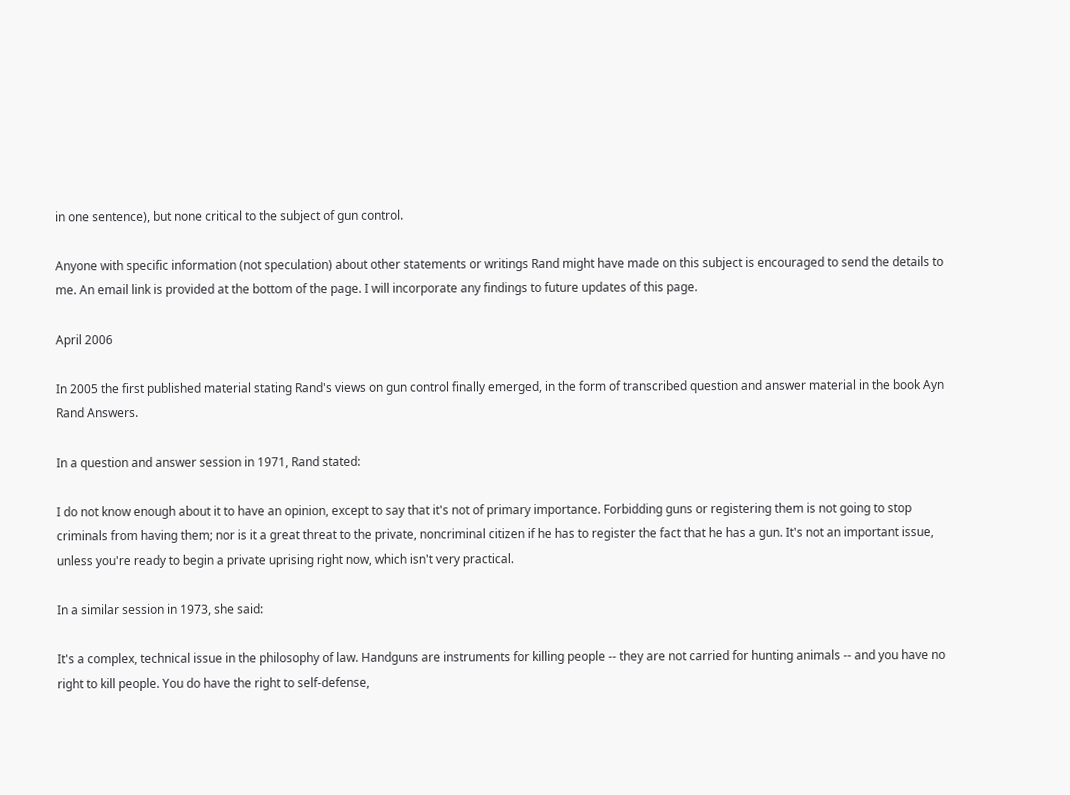in one sentence), but none critical to the subject of gun control.

Anyone with specific information (not speculation) about other statements or writings Rand might have made on this subject is encouraged to send the details to me. An email link is provided at the bottom of the page. I will incorporate any findings to future updates of this page.

April 2006

In 2005 the first published material stating Rand's views on gun control finally emerged, in the form of transcribed question and answer material in the book Ayn Rand Answers.

In a question and answer session in 1971, Rand stated:

I do not know enough about it to have an opinion, except to say that it's not of primary importance. Forbidding guns or registering them is not going to stop criminals from having them; nor is it a great threat to the private, noncriminal citizen if he has to register the fact that he has a gun. It's not an important issue, unless you're ready to begin a private uprising right now, which isn't very practical.

In a similar session in 1973, she said:

It's a complex, technical issue in the philosophy of law. Handguns are instruments for killing people -- they are not carried for hunting animals -- and you have no right to kill people. You do have the right to self-defense,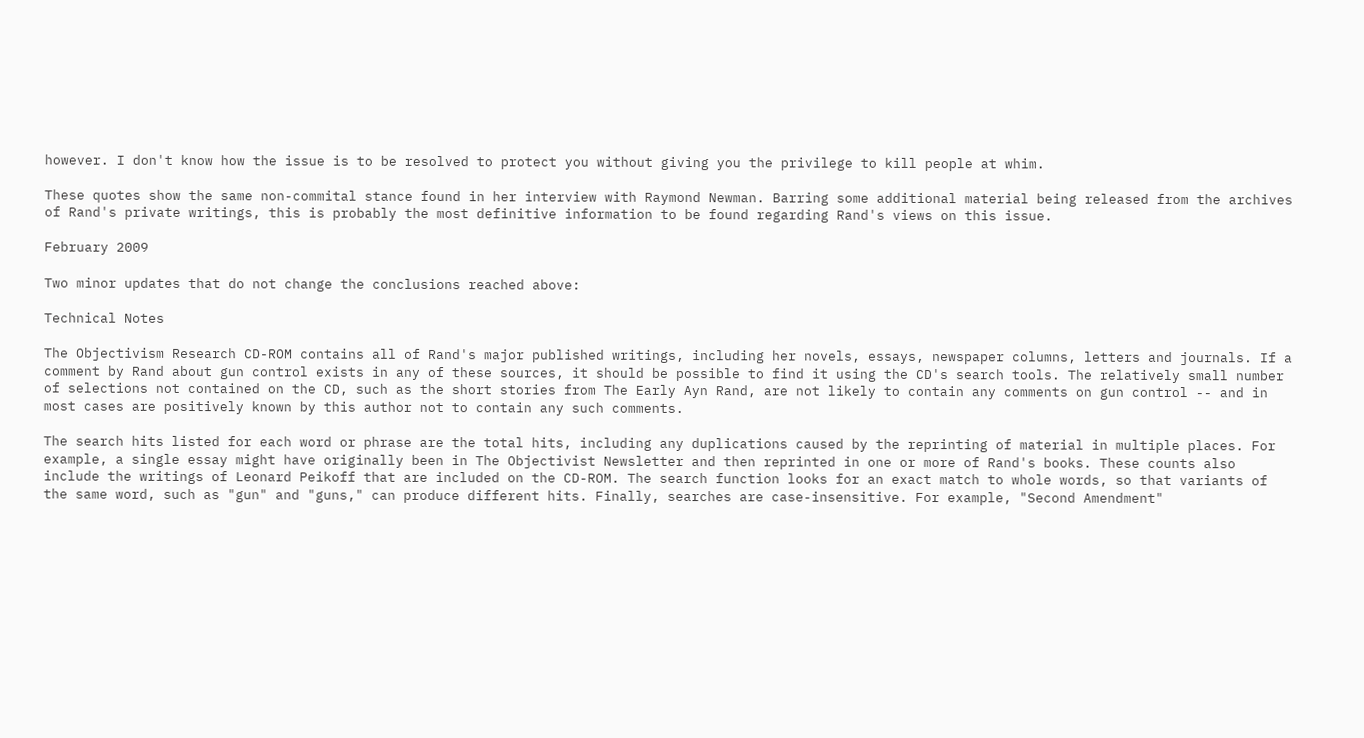however. I don't know how the issue is to be resolved to protect you without giving you the privilege to kill people at whim.

These quotes show the same non-commital stance found in her interview with Raymond Newman. Barring some additional material being released from the archives of Rand's private writings, this is probably the most definitive information to be found regarding Rand's views on this issue.

February 2009

Two minor updates that do not change the conclusions reached above:

Technical Notes

The Objectivism Research CD-ROM contains all of Rand's major published writings, including her novels, essays, newspaper columns, letters and journals. If a comment by Rand about gun control exists in any of these sources, it should be possible to find it using the CD's search tools. The relatively small number of selections not contained on the CD, such as the short stories from The Early Ayn Rand, are not likely to contain any comments on gun control -- and in most cases are positively known by this author not to contain any such comments.

The search hits listed for each word or phrase are the total hits, including any duplications caused by the reprinting of material in multiple places. For example, a single essay might have originally been in The Objectivist Newsletter and then reprinted in one or more of Rand's books. These counts also include the writings of Leonard Peikoff that are included on the CD-ROM. The search function looks for an exact match to whole words, so that variants of the same word, such as "gun" and "guns," can produce different hits. Finally, searches are case-insensitive. For example, "Second Amendment"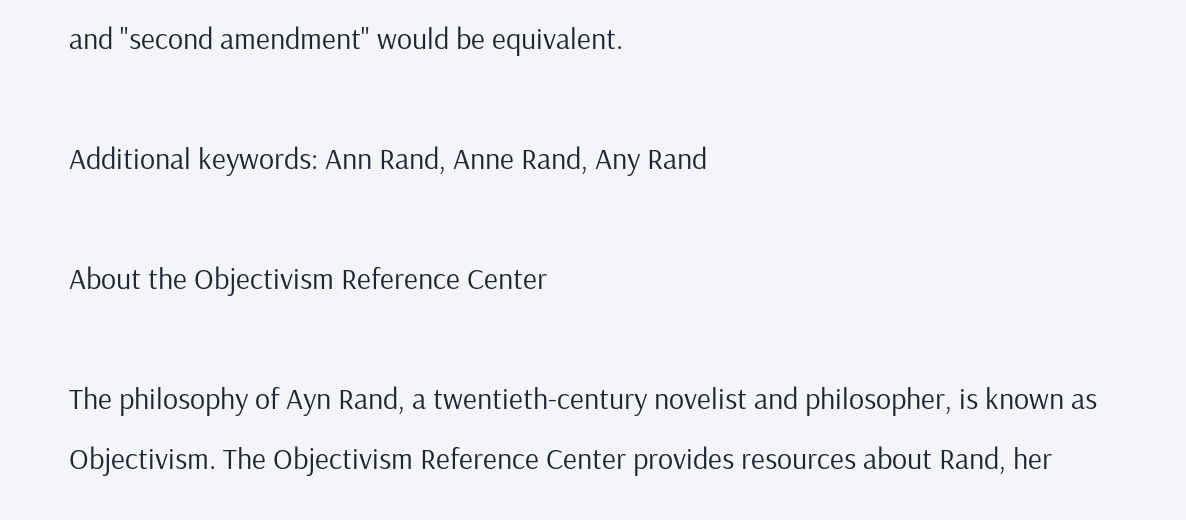and "second amendment" would be equivalent.

Additional keywords: Ann Rand, Anne Rand, Any Rand

About the Objectivism Reference Center

The philosophy of Ayn Rand, a twentieth-century novelist and philosopher, is known as Objectivism. The Objectivism Reference Center provides resources about Rand, her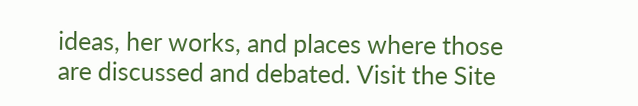ideas, her works, and places where those are discussed and debated. Visit the Site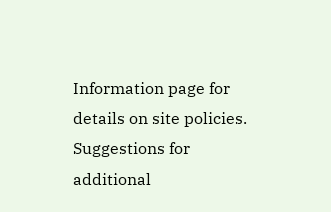Information page for details on site policies. Suggestions for additional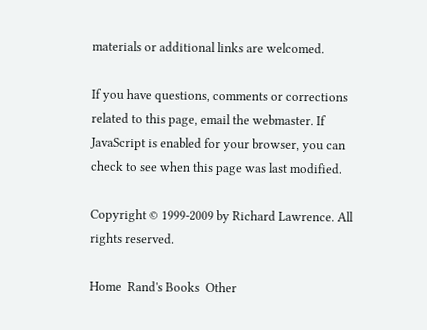materials or additional links are welcomed.

If you have questions, comments or corrections related to this page, email the webmaster. If JavaScript is enabled for your browser, you can check to see when this page was last modified.

Copyright © 1999-2009 by Richard Lawrence. All rights reserved.

Home  Rand's Books  Other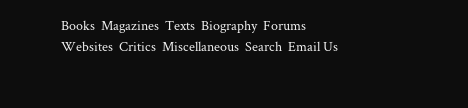Books  Magazines  Texts  Biography  Forums  Websites  Critics  Miscellaneous  Search  Email Us